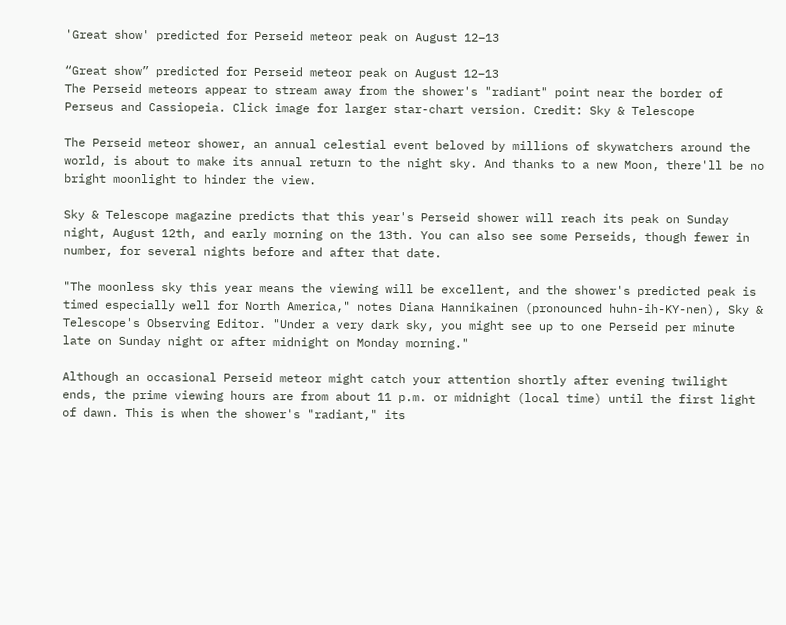'Great show' predicted for Perseid meteor peak on August 12–13

“Great show” predicted for Perseid meteor peak on August 12–13
The Perseid meteors appear to stream away from the shower's "radiant" point near the border of Perseus and Cassiopeia. Click image for larger star-chart version. Credit: Sky & Telescope

The Perseid meteor shower, an annual celestial event beloved by millions of skywatchers around the world, is about to make its annual return to the night sky. And thanks to a new Moon, there'll be no bright moonlight to hinder the view.

Sky & Telescope magazine predicts that this year's Perseid shower will reach its peak on Sunday night, August 12th, and early morning on the 13th. You can also see some Perseids, though fewer in number, for several nights before and after that date.

"The moonless sky this year means the viewing will be excellent, and the shower's predicted peak is timed especially well for North America," notes Diana Hannikainen (pronounced huhn-ih-KY-nen), Sky & Telescope's Observing Editor. "Under a very dark sky, you might see up to one Perseid per minute late on Sunday night or after midnight on Monday morning."

Although an occasional Perseid meteor might catch your attention shortly after evening twilight ends, the prime viewing hours are from about 11 p.m. or midnight (local time) until the first light of dawn. This is when the shower's "radiant," its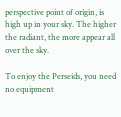perspective point of origin, is high up in your sky. The higher the radiant, the more appear all over the sky.

To enjoy the Perseids, you need no equipment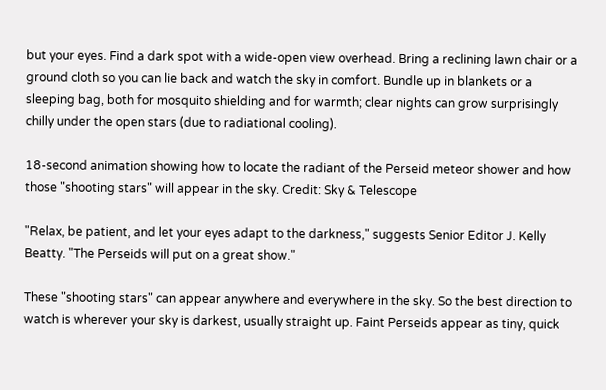but your eyes. Find a dark spot with a wide-open view overhead. Bring a reclining lawn chair or a ground cloth so you can lie back and watch the sky in comfort. Bundle up in blankets or a sleeping bag, both for mosquito shielding and for warmth; clear nights can grow surprisingly chilly under the open stars (due to radiational cooling).

18-second animation showing how to locate the radiant of the Perseid meteor shower and how those "shooting stars" will appear in the sky. Credit: Sky & Telescope

"Relax, be patient, and let your eyes adapt to the darkness," suggests Senior Editor J. Kelly Beatty. "The Perseids will put on a great show."

These "shooting stars" can appear anywhere and everywhere in the sky. So the best direction to watch is wherever your sky is darkest, usually straight up. Faint Perseids appear as tiny, quick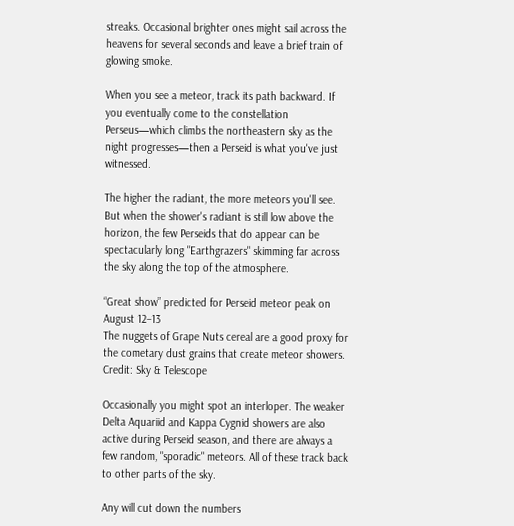streaks. Occasional brighter ones might sail across the heavens for several seconds and leave a brief train of glowing smoke.

When you see a meteor, track its path backward. If you eventually come to the constellation Perseus—which climbs the northeastern sky as the night progresses—then a Perseid is what you've just witnessed.

The higher the radiant, the more meteors you'll see. But when the shower's radiant is still low above the horizon, the few Perseids that do appear can be spectacularly long "Earthgrazers" skimming far across the sky along the top of the atmosphere.

“Great show” predicted for Perseid meteor peak on August 12–13
The nuggets of Grape Nuts cereal are a good proxy for the cometary dust grains that create meteor showers. Credit: Sky & Telescope

Occasionally you might spot an interloper. The weaker Delta Aquariid and Kappa Cygnid showers are also active during Perseid season, and there are always a few random, "sporadic" meteors. All of these track back to other parts of the sky.

Any will cut down the numbers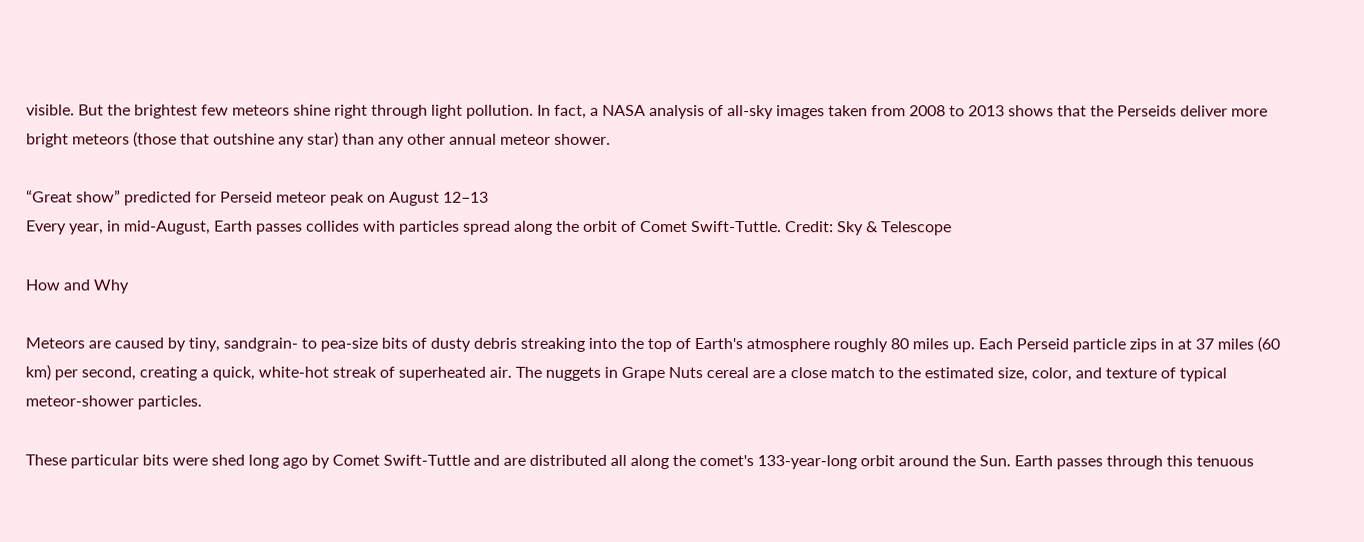visible. But the brightest few meteors shine right through light pollution. In fact, a NASA analysis of all-sky images taken from 2008 to 2013 shows that the Perseids deliver more bright meteors (those that outshine any star) than any other annual meteor shower.

“Great show” predicted for Perseid meteor peak on August 12–13
Every year, in mid-August, Earth passes collides with particles spread along the orbit of Comet Swift-Tuttle. Credit: Sky & Telescope

How and Why

Meteors are caused by tiny, sandgrain- to pea-size bits of dusty debris streaking into the top of Earth's atmosphere roughly 80 miles up. Each Perseid particle zips in at 37 miles (60 km) per second, creating a quick, white-hot streak of superheated air. The nuggets in Grape Nuts cereal are a close match to the estimated size, color, and texture of typical meteor-shower particles.

These particular bits were shed long ago by Comet Swift-Tuttle and are distributed all along the comet's 133-year-long orbit around the Sun. Earth passes through this tenuous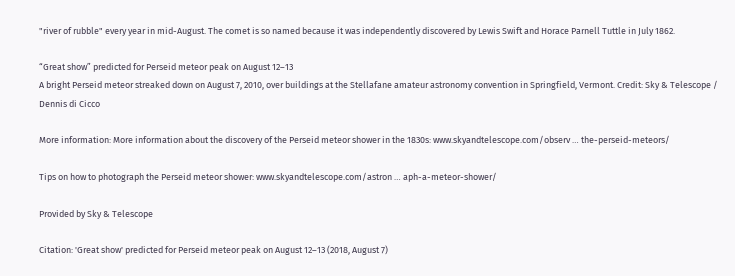"river of rubble" every year in mid-August. The comet is so named because it was independently discovered by Lewis Swift and Horace Parnell Tuttle in July 1862.

“Great show” predicted for Perseid meteor peak on August 12–13
A bright Perseid meteor streaked down on August 7, 2010, over buildings at the Stellafane amateur astronomy convention in Springfield, Vermont. Credit: Sky & Telescope / Dennis di Cicco

More information: More information about the discovery of the Perseid meteor shower in the 1830s: www.skyandtelescope.com/observ … the-perseid-meteors/

Tips on how to photograph the Perseid meteor shower: www.skyandtelescope.com/astron … aph-a-meteor-shower/

Provided by Sky & Telescope

Citation: 'Great show' predicted for Perseid meteor peak on August 12–13 (2018, August 7)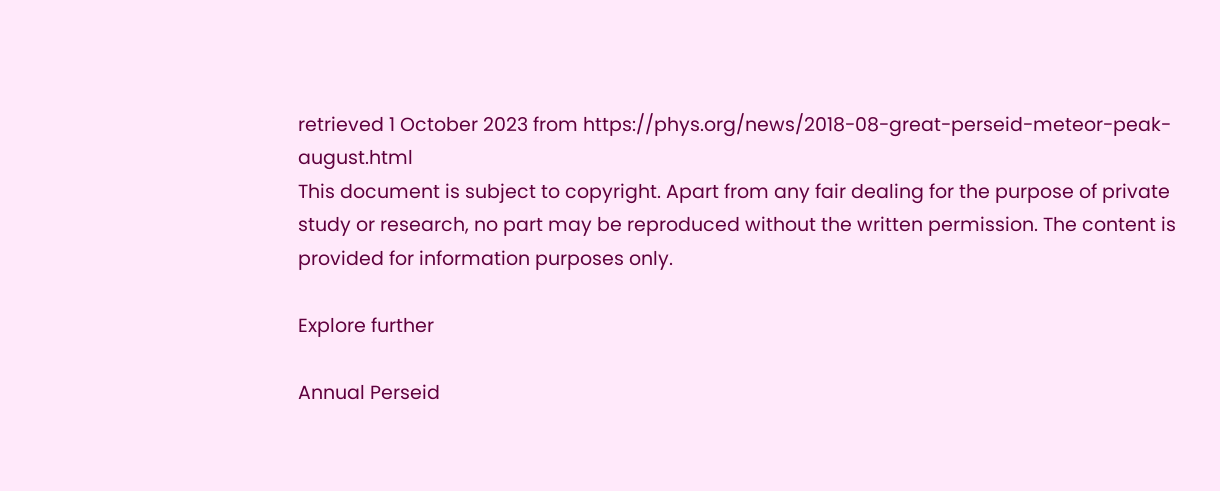retrieved 1 October 2023 from https://phys.org/news/2018-08-great-perseid-meteor-peak-august.html
This document is subject to copyright. Apart from any fair dealing for the purpose of private study or research, no part may be reproduced without the written permission. The content is provided for information purposes only.

Explore further

Annual Perseid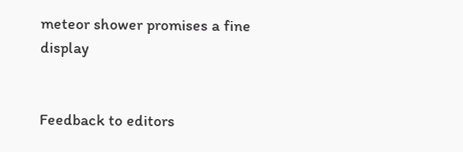meteor shower promises a fine display


Feedback to editors